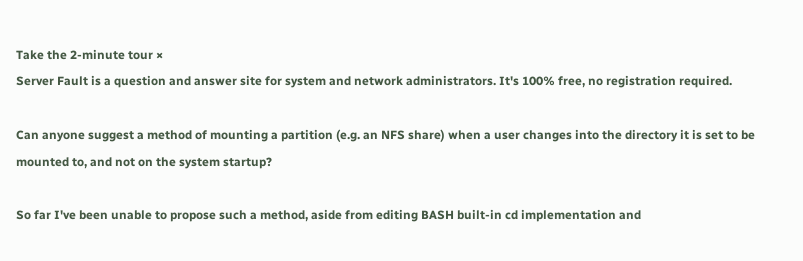Take the 2-minute tour ×
Server Fault is a question and answer site for system and network administrators. It's 100% free, no registration required.

Can anyone suggest a method of mounting a partition (e.g. an NFS share) when a user changes into the directory it is set to be mounted to, and not on the system startup?

So far I've been unable to propose such a method, aside from editing BASH built-in cd implementation and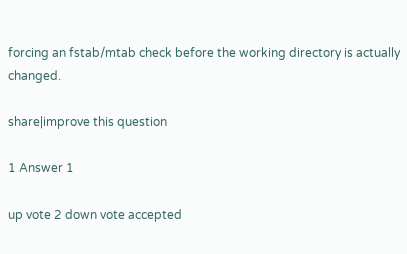forcing an fstab/mtab check before the working directory is actually changed.

share|improve this question

1 Answer 1

up vote 2 down vote accepted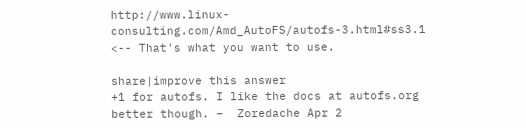http://www.linux-consulting.com/Amd_AutoFS/autofs-3.html#ss3.1 <-- That's what you want to use.

share|improve this answer
+1 for autofs. I like the docs at autofs.org better though. –  Zoredache Apr 2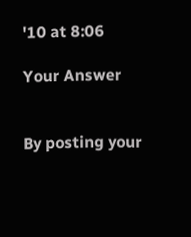'10 at 8:06

Your Answer


By posting your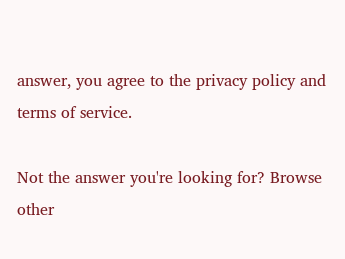answer, you agree to the privacy policy and terms of service.

Not the answer you're looking for? Browse other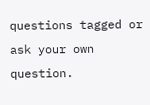questions tagged or ask your own question.